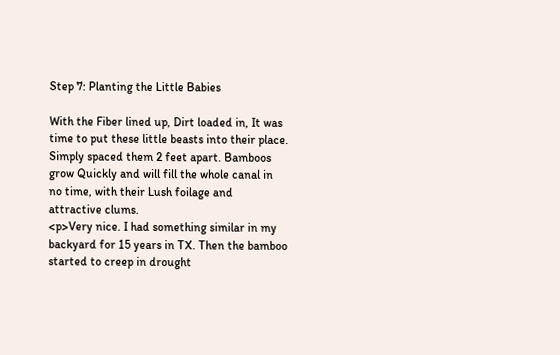Step 7: Planting the Little Babies

With the Fiber lined up, Dirt loaded in, It was time to put these little beasts into their place.
Simply spaced them 2 feet apart. Bamboos grow Quickly and will fill the whole canal in no time, with their Lush foilage and attractive clums.
<p>Very nice. I had something similar in my backyard for 15 years in TX. Then the bamboo started to creep in drought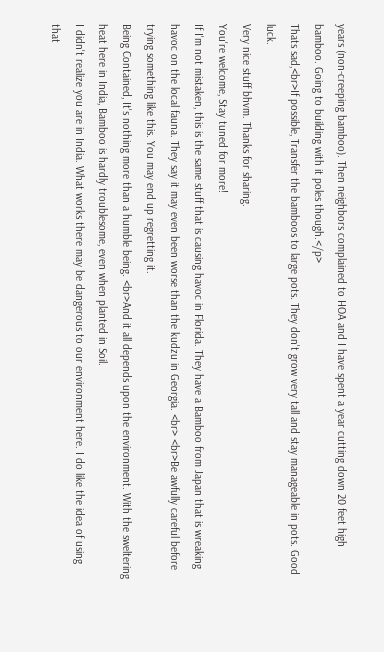years (non-creeping bamboo). Then neighbors complained to HOA and I have spent a year cutting down 20 feet high bamboo. Going to building with it poles though.</p>
Thats sad,<br>If possible, Transfer the bamboos to large pots. They don't grow very tall and stay manageable in pots. Good luck.
Very nice stuff bhvm. Thanks for sharing.
You're welcome, Stay tuned for more!
If I'm not mistaken, this is the same stuff that is causing havoc in Florida. They have a Bamboo from Japan that is wreaking havoc on the local fauna. They say it may even been worse than the kudzu in Georgia. <br> <br>Be awfully careful before trying something like this. You may end up regretting it.
Being Contained, It's nothing more than a humble being. <br>And it all depends upon the environment. With the sweltering heat here in India, Bamboo is hardly troublesome, even when planted in Soil.
I didn't realize you are in India. What works there may be dangerous to our environment here. I do like the idea of using that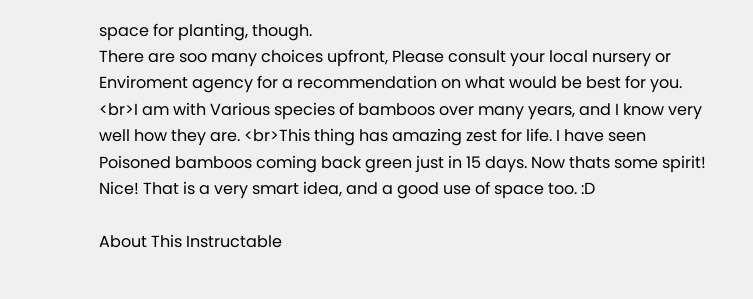space for planting, though.
There are soo many choices upfront, Please consult your local nursery or Enviroment agency for a recommendation on what would be best for you. <br>I am with Various species of bamboos over many years, and I know very well how they are. <br>This thing has amazing zest for life. I have seen Poisoned bamboos coming back green just in 15 days. Now thats some spirit!
Nice! That is a very smart idea, and a good use of space too. :D

About This Instructable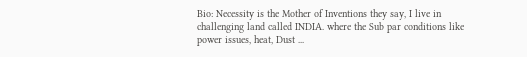Bio: Necessity is the Mother of Inventions they say, I live in challenging land called INDIA. where the Sub par conditions like power issues, heat, Dust ...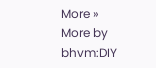More »
More by bhvm:DIY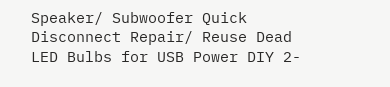Speaker/ Subwoofer Quick Disconnect Repair/ Reuse Dead LED Bulbs for USB Power DIY 2-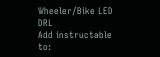Wheeler/Bike LED DRL
Add instructable to: